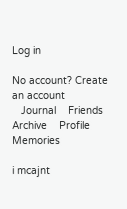Log in

No account? Create an account
   Journal    Friends    Archive    Profile    Memories

i mcajnt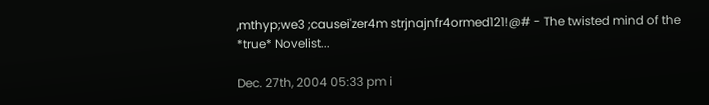,mthyp;we3 ;causei'zer4m strjnajnfr4ormed121!@# - The twisted mind of the *true* Novelist...

Dec. 27th, 2004 05:33 pm i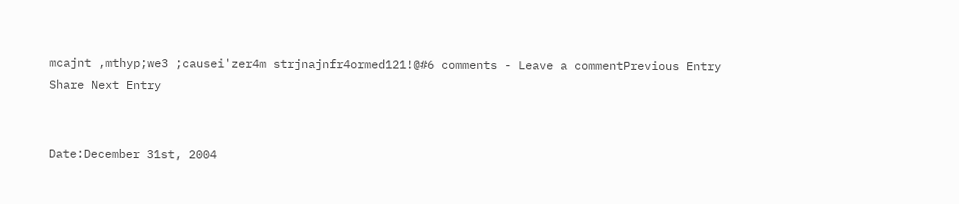mcajnt ,mthyp;we3 ;causei'zer4m strjnajnfr4ormed121!@#6 comments - Leave a commentPrevious Entry Share Next Entry


Date:December 31st, 2004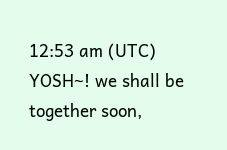12:53 am (UTC)
YOSH~! we shall be together soon,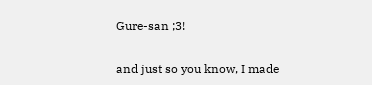Gure-san ;3!

and just so you know, I made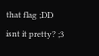that flag ;DD isnt it pretty? ;3